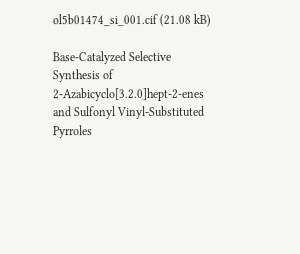ol5b01474_si_001.cif (21.08 kB)

Base-Catalyzed Selective Synthesis of 2‑Azabicyclo[3.2.0]hept-2-enes and Sulfonyl Vinyl-Substituted Pyrroles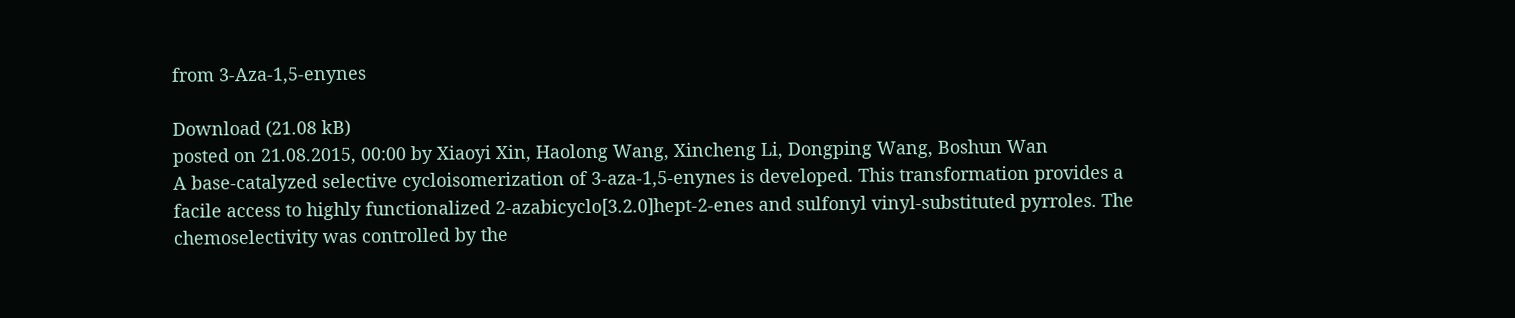from 3‑Aza-1,5-enynes

Download (21.08 kB)
posted on 21.08.2015, 00:00 by Xiaoyi Xin, Haolong Wang, Xincheng Li, Dongping Wang, Boshun Wan
A base-catalyzed selective cycloisomerization of 3-aza-1,5-enynes is developed. This transformation provides a facile access to highly functionalized 2-azabicyclo[3.2.0]hept-2-enes and sulfonyl vinyl-substituted pyrroles. The chemoselectivity was controlled by the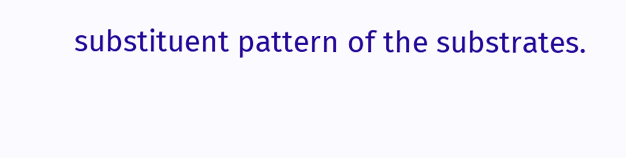substituent pattern of the substrates.